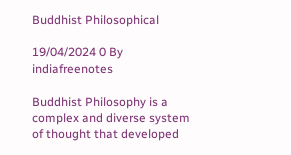Buddhist Philosophical

19/04/2024 0 By indiafreenotes

Buddhist Philosophy is a complex and diverse system of thought that developed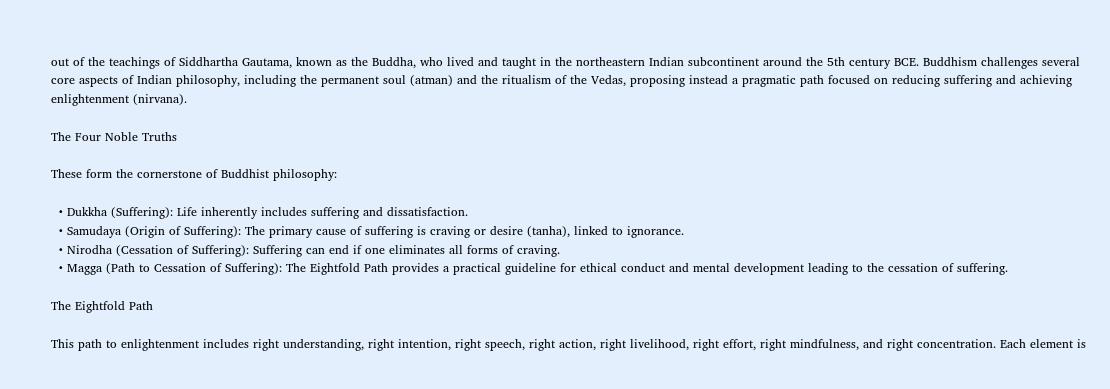out of the teachings of Siddhartha Gautama, known as the Buddha, who lived and taught in the northeastern Indian subcontinent around the 5th century BCE. Buddhism challenges several core aspects of Indian philosophy, including the permanent soul (atman) and the ritualism of the Vedas, proposing instead a pragmatic path focused on reducing suffering and achieving enlightenment (nirvana).

The Four Noble Truths

These form the cornerstone of Buddhist philosophy:

  • Dukkha (Suffering): Life inherently includes suffering and dissatisfaction.
  • Samudaya (Origin of Suffering): The primary cause of suffering is craving or desire (tanha), linked to ignorance.
  • Nirodha (Cessation of Suffering): Suffering can end if one eliminates all forms of craving.
  • Magga (Path to Cessation of Suffering): The Eightfold Path provides a practical guideline for ethical conduct and mental development leading to the cessation of suffering.

The Eightfold Path

This path to enlightenment includes right understanding, right intention, right speech, right action, right livelihood, right effort, right mindfulness, and right concentration. Each element is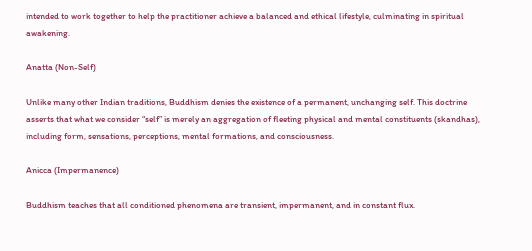intended to work together to help the practitioner achieve a balanced and ethical lifestyle, culminating in spiritual awakening.

Anatta (Non-Self)

Unlike many other Indian traditions, Buddhism denies the existence of a permanent, unchanging self. This doctrine asserts that what we consider “self” is merely an aggregation of fleeting physical and mental constituents (skandhas), including form, sensations, perceptions, mental formations, and consciousness.

Anicca (Impermanence)

Buddhism teaches that all conditioned phenomena are transient, impermanent, and in constant flux.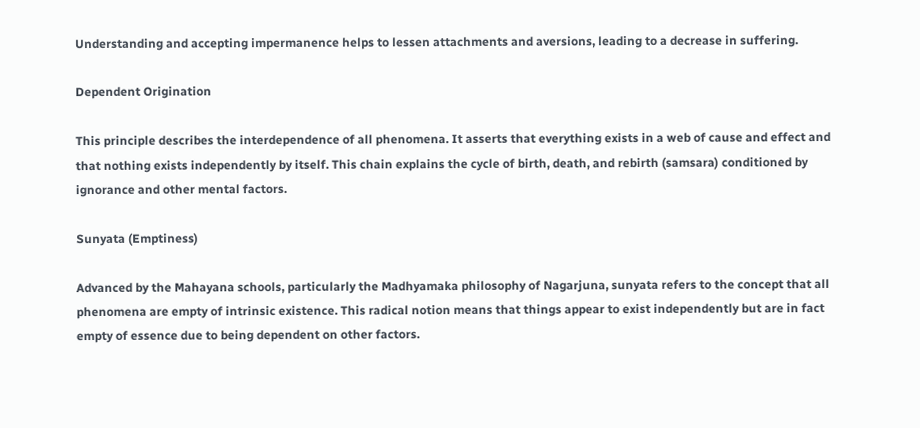Understanding and accepting impermanence helps to lessen attachments and aversions, leading to a decrease in suffering.

Dependent Origination

This principle describes the interdependence of all phenomena. It asserts that everything exists in a web of cause and effect and that nothing exists independently by itself. This chain explains the cycle of birth, death, and rebirth (samsara) conditioned by ignorance and other mental factors.

Sunyata (Emptiness)

Advanced by the Mahayana schools, particularly the Madhyamaka philosophy of Nagarjuna, sunyata refers to the concept that all phenomena are empty of intrinsic existence. This radical notion means that things appear to exist independently but are in fact empty of essence due to being dependent on other factors.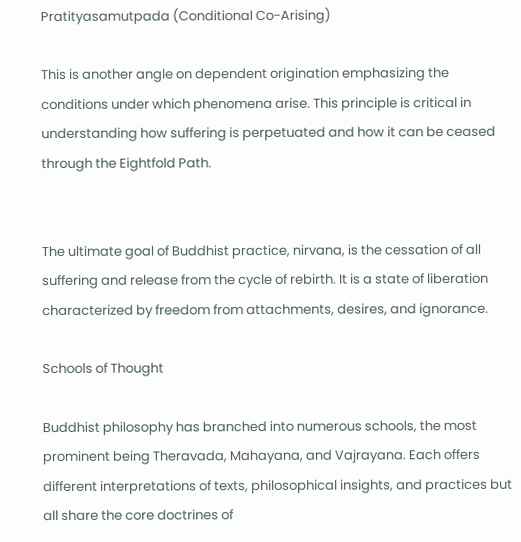Pratityasamutpada (Conditional Co-Arising)

This is another angle on dependent origination emphasizing the conditions under which phenomena arise. This principle is critical in understanding how suffering is perpetuated and how it can be ceased through the Eightfold Path.


The ultimate goal of Buddhist practice, nirvana, is the cessation of all suffering and release from the cycle of rebirth. It is a state of liberation characterized by freedom from attachments, desires, and ignorance.

Schools of Thought

Buddhist philosophy has branched into numerous schools, the most prominent being Theravada, Mahayana, and Vajrayana. Each offers different interpretations of texts, philosophical insights, and practices but all share the core doctrines of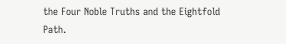the Four Noble Truths and the Eightfold Path.